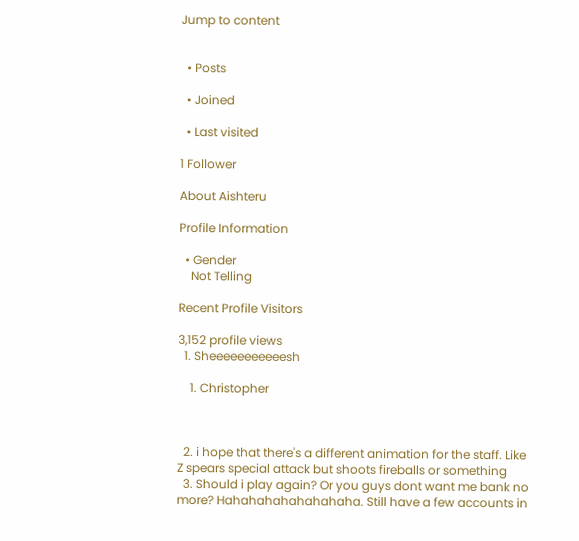Jump to content


  • Posts

  • Joined

  • Last visited

1 Follower

About Aishteru

Profile Information

  • Gender
    Not Telling

Recent Profile Visitors

3,152 profile views
  1. Sheeeeeeeeeeesh

    1. Christopher



  2. i hope that there's a different animation for the staff. Like Z spears special attack but shoots fireballs or something
  3. Should i play again? Or you guys dont want me bank no more? Hahahahahahahahaha. Still have a few accounts in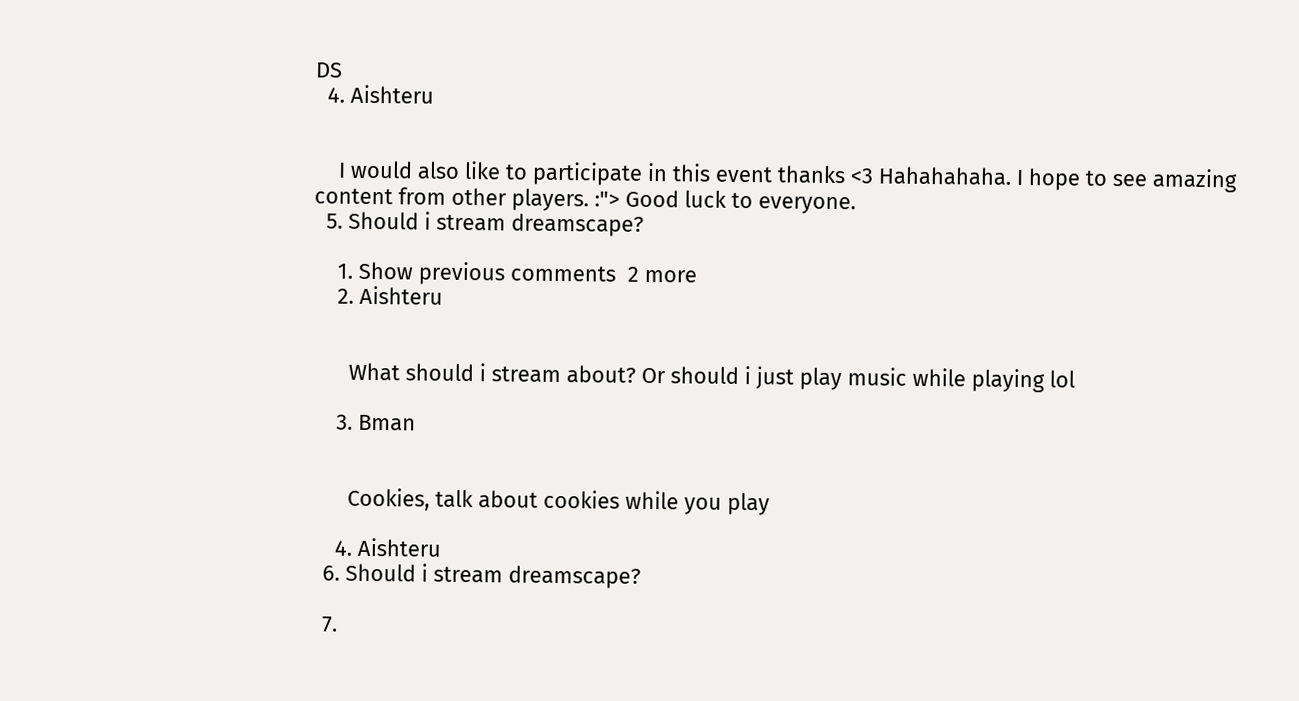DS
  4. Aishteru


    I would also like to participate in this event thanks <3 Hahahahaha. I hope to see amazing content from other players. :"> Good luck to everyone.
  5. Should i stream dreamscape?

    1. Show previous comments  2 more
    2. Aishteru


      What should i stream about? Or should i just play music while playing lol

    3. Bman


      Cookies, talk about cookies while you play

    4. Aishteru
  6. Should i stream dreamscape?

  7.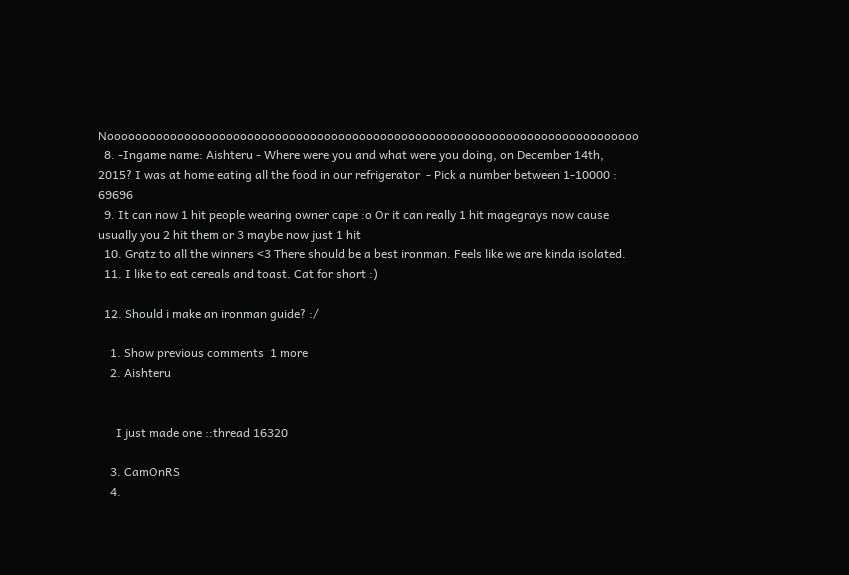Noooooooooooooooooooooooooooooooooooooooooooooooooooooooooooooooooooooooooooo
  8. -Ingame name: Aishteru - Where were you and what were you doing, on December 14th, 2015? I was at home eating all the food in our refrigerator  - Pick a number between 1-10000 : 69696
  9. It can now 1 hit people wearing owner cape :o Or it can really 1 hit magegrays now cause usually you 2 hit them or 3 maybe now just 1 hit
  10. Gratz to all the winners <3 There should be a best ironman. Feels like we are kinda isolated.
  11. I like to eat cereals and toast. Cat for short :)

  12. Should i make an ironman guide? :/

    1. Show previous comments  1 more
    2. Aishteru


      I just made one ::thread 16320

    3. CamOnRS
    4.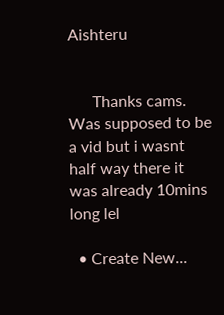Aishteru


      Thanks cams. Was supposed to be a vid but i wasnt half way there it was already 10mins long lel

  • Create New...